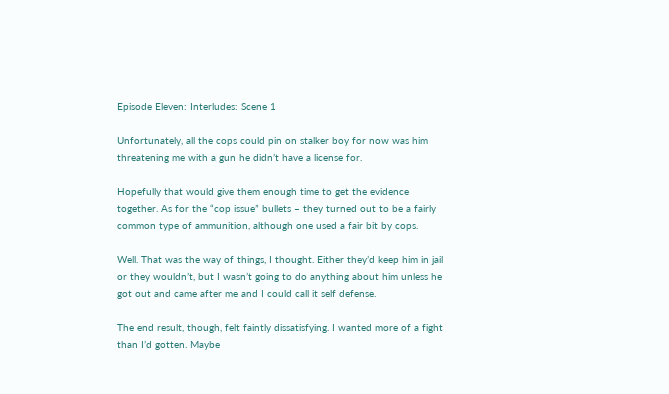Episode Eleven: Interludes: Scene 1

Unfortunately, all the cops could pin on stalker boy for now was him threatening me with a gun he didn’t have a license for.

Hopefully that would give them enough time to get the evidence together. As for the “cop issue” bullets – they turned out to be a fairly common type of ammunition, although one used a fair bit by cops.

Well. That was the way of things, I thought. Either they’d keep him in jail or they wouldn’t, but I wasn’t going to do anything about him unless he got out and came after me and I could call it self defense.

The end result, though, felt faintly dissatisfying. I wanted more of a fight than I’d gotten. Maybe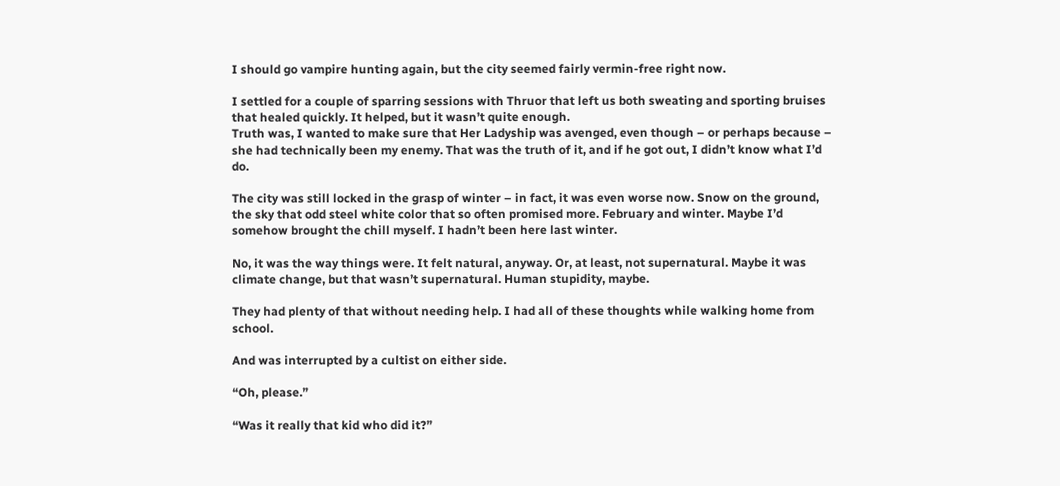I should go vampire hunting again, but the city seemed fairly vermin-free right now.

I settled for a couple of sparring sessions with Thruor that left us both sweating and sporting bruises that healed quickly. It helped, but it wasn’t quite enough.
Truth was, I wanted to make sure that Her Ladyship was avenged, even though – or perhaps because – she had technically been my enemy. That was the truth of it, and if he got out, I didn’t know what I’d do.

The city was still locked in the grasp of winter – in fact, it was even worse now. Snow on the ground, the sky that odd steel white color that so often promised more. February and winter. Maybe I’d somehow brought the chill myself. I hadn’t been here last winter.

No, it was the way things were. It felt natural, anyway. Or, at least, not supernatural. Maybe it was climate change, but that wasn’t supernatural. Human stupidity, maybe.

They had plenty of that without needing help. I had all of these thoughts while walking home from school.

And was interrupted by a cultist on either side.

“Oh, please.”

“Was it really that kid who did it?”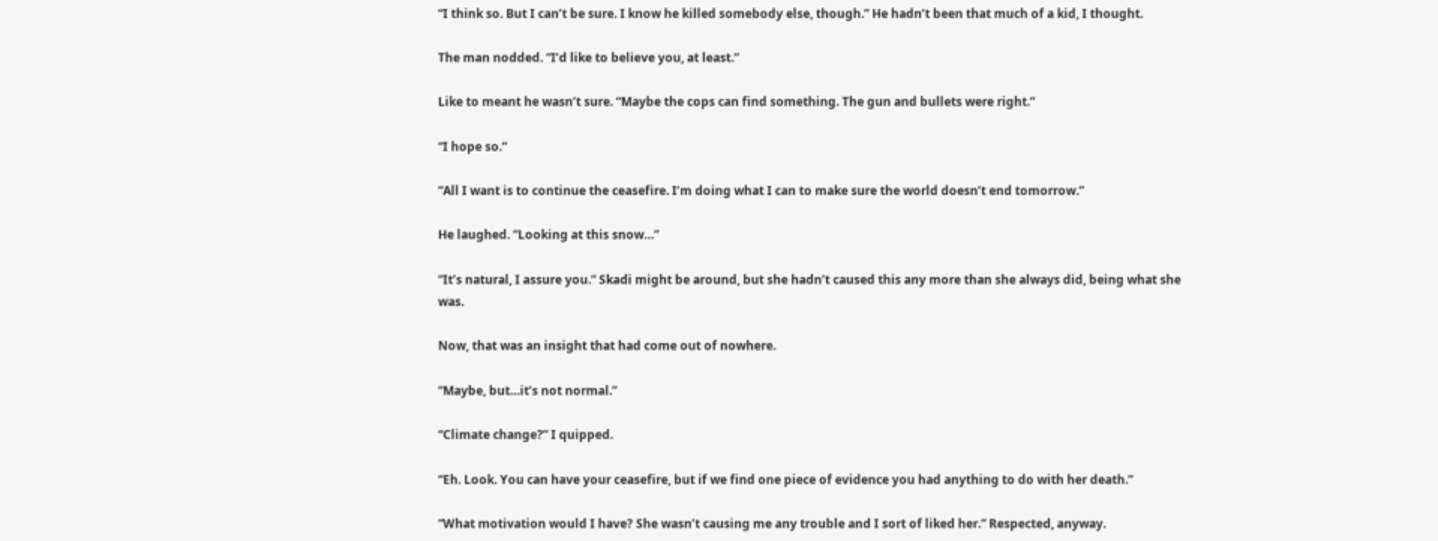“I think so. But I can’t be sure. I know he killed somebody else, though.” He hadn’t been that much of a kid, I thought.

The man nodded. “I’d like to believe you, at least.”

Like to meant he wasn’t sure. “Maybe the cops can find something. The gun and bullets were right.”

“I hope so.”

“All I want is to continue the ceasefire. I’m doing what I can to make sure the world doesn’t end tomorrow.”

He laughed. “Looking at this snow…”

“It’s natural, I assure you.” Skadi might be around, but she hadn’t caused this any more than she always did, being what she was.

Now, that was an insight that had come out of nowhere.

“Maybe, but…it’s not normal.”

“Climate change?” I quipped.

“Eh. Look. You can have your ceasefire, but if we find one piece of evidence you had anything to do with her death.”

“What motivation would I have? She wasn’t causing me any trouble and I sort of liked her.” Respected, anyway.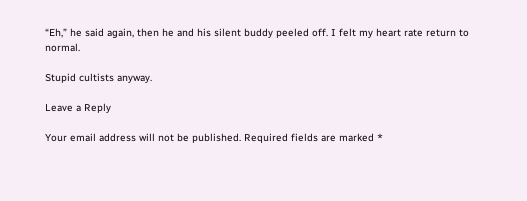“Eh,” he said again, then he and his silent buddy peeled off. I felt my heart rate return to normal.

Stupid cultists anyway.

Leave a Reply

Your email address will not be published. Required fields are marked *